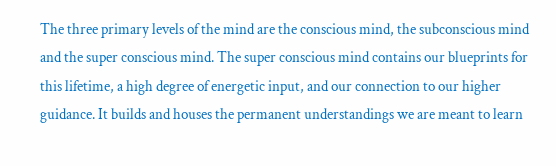The three primary levels of the mind are the conscious mind, the subconscious mind and the super conscious mind. The super conscious mind contains our blueprints for this lifetime, a high degree of energetic input, and our connection to our higher guidance. It builds and houses the permanent understandings we are meant to learn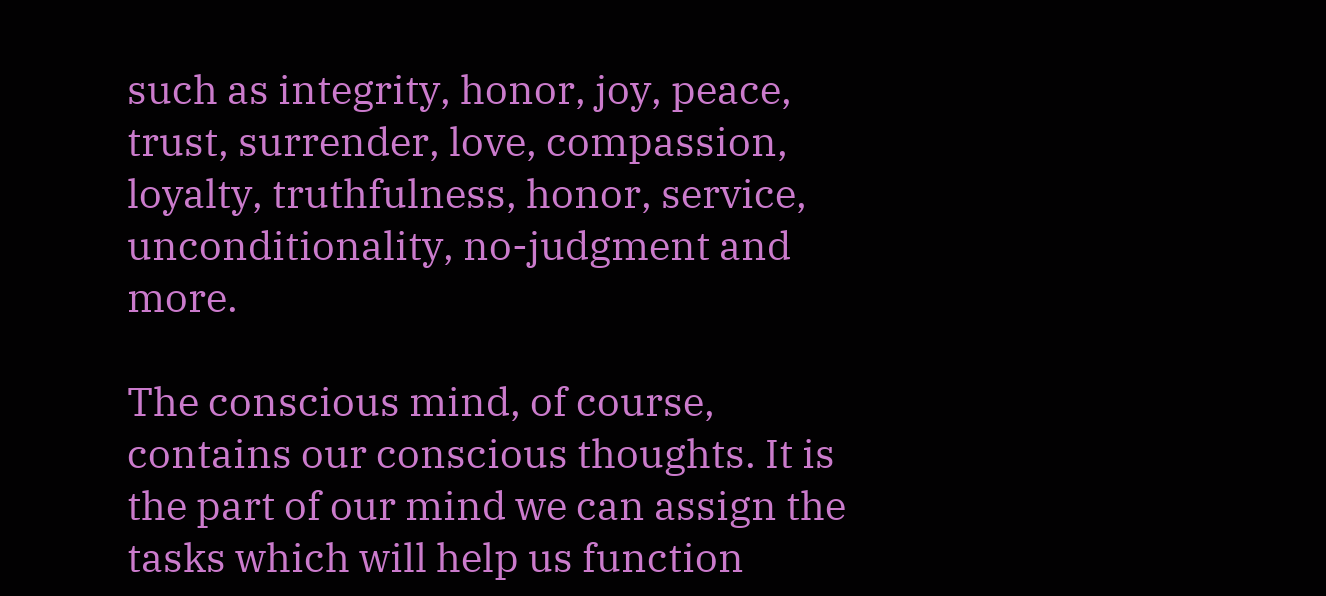such as integrity, honor, joy, peace, trust, surrender, love, compassion, loyalty, truthfulness, honor, service, unconditionality, no-judgment and more.

The conscious mind, of course, contains our conscious thoughts. It is the part of our mind we can assign the tasks which will help us function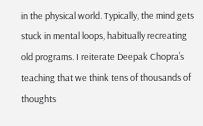in the physical world. Typically, the mind gets stuck in mental loops, habitually recreating old programs. I reiterate Deepak Chopra’s teaching that we think tens of thousands of thoughts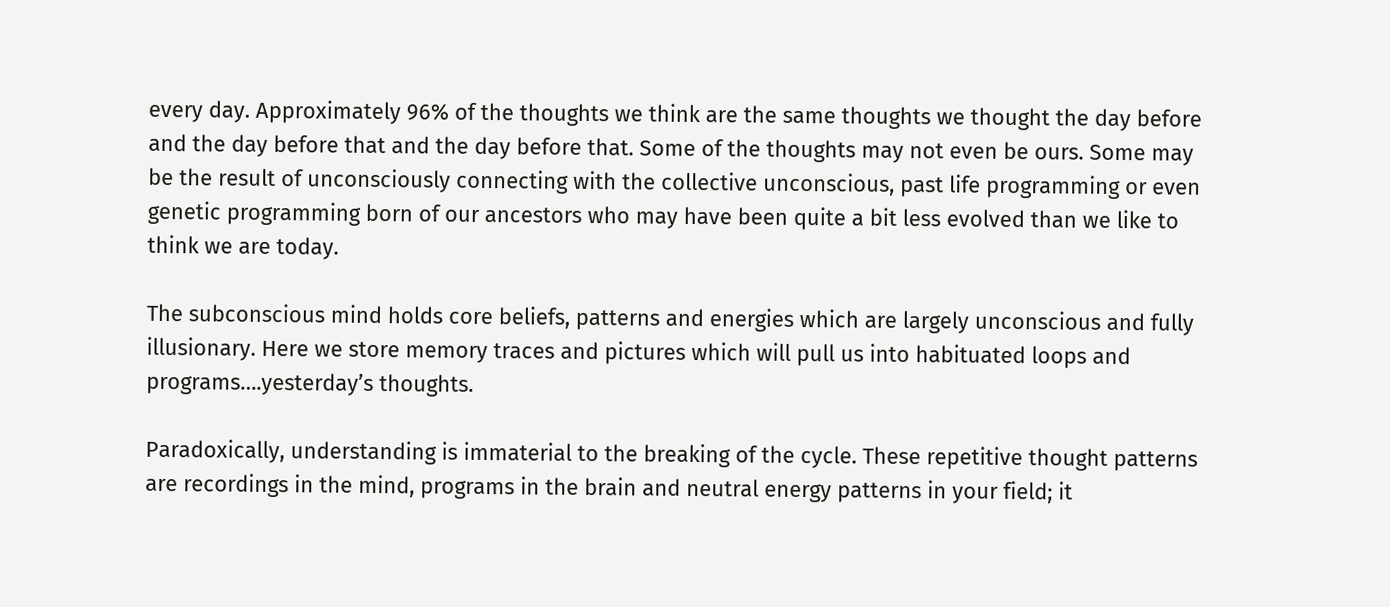every day. Approximately 96% of the thoughts we think are the same thoughts we thought the day before and the day before that and the day before that. Some of the thoughts may not even be ours. Some may be the result of unconsciously connecting with the collective unconscious, past life programming or even genetic programming born of our ancestors who may have been quite a bit less evolved than we like to think we are today.

The subconscious mind holds core beliefs, patterns and energies which are largely unconscious and fully illusionary. Here we store memory traces and pictures which will pull us into habituated loops and programs….yesterday’s thoughts.

Paradoxically, understanding is immaterial to the breaking of the cycle. These repetitive thought patterns are recordings in the mind, programs in the brain and neutral energy patterns in your field; it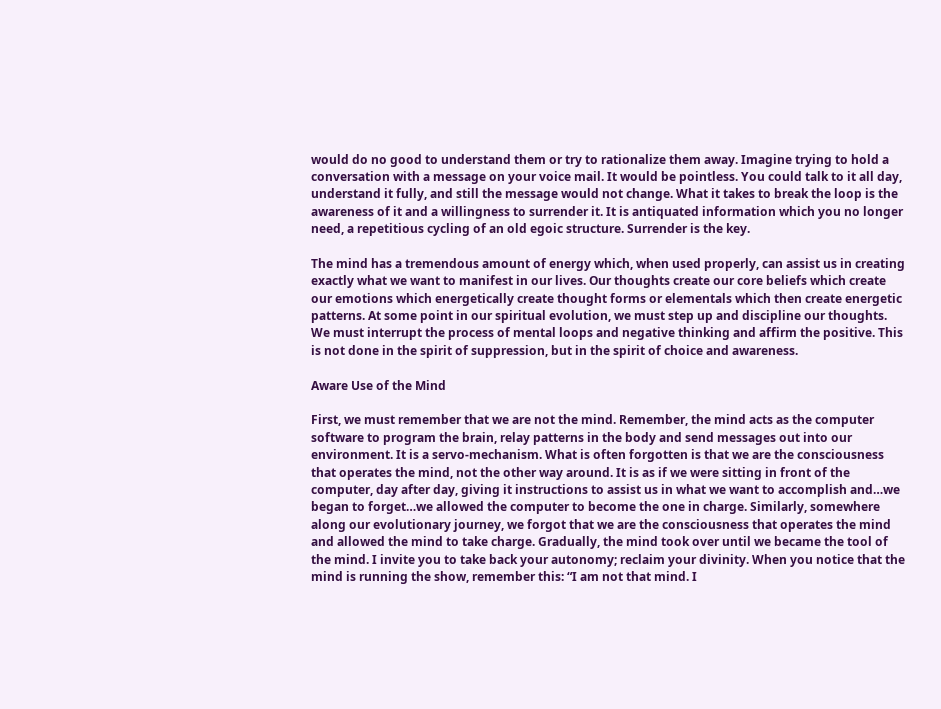would do no good to understand them or try to rationalize them away. Imagine trying to hold a conversation with a message on your voice mail. It would be pointless. You could talk to it all day, understand it fully, and still the message would not change. What it takes to break the loop is the awareness of it and a willingness to surrender it. It is antiquated information which you no longer need, a repetitious cycling of an old egoic structure. Surrender is the key.

The mind has a tremendous amount of energy which, when used properly, can assist us in creating exactly what we want to manifest in our lives. Our thoughts create our core beliefs which create our emotions which energetically create thought forms or elementals which then create energetic patterns. At some point in our spiritual evolution, we must step up and discipline our thoughts. We must interrupt the process of mental loops and negative thinking and affirm the positive. This is not done in the spirit of suppression, but in the spirit of choice and awareness.

Aware Use of the Mind

First, we must remember that we are not the mind. Remember, the mind acts as the computer software to program the brain, relay patterns in the body and send messages out into our environment. It is a servo-mechanism. What is often forgotten is that we are the consciousness that operates the mind, not the other way around. It is as if we were sitting in front of the computer, day after day, giving it instructions to assist us in what we want to accomplish and…we began to forget…we allowed the computer to become the one in charge. Similarly, somewhere along our evolutionary journey, we forgot that we are the consciousness that operates the mind and allowed the mind to take charge. Gradually, the mind took over until we became the tool of the mind. I invite you to take back your autonomy; reclaim your divinity. When you notice that the mind is running the show, remember this: “I am not that mind. I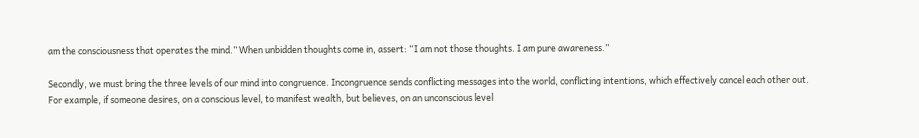am the consciousness that operates the mind.” When unbidden thoughts come in, assert: “I am not those thoughts. I am pure awareness.”

Secondly, we must bring the three levels of our mind into congruence. Incongruence sends conflicting messages into the world, conflicting intentions, which effectively cancel each other out. For example, if someone desires, on a conscious level, to manifest wealth, but believes, on an unconscious level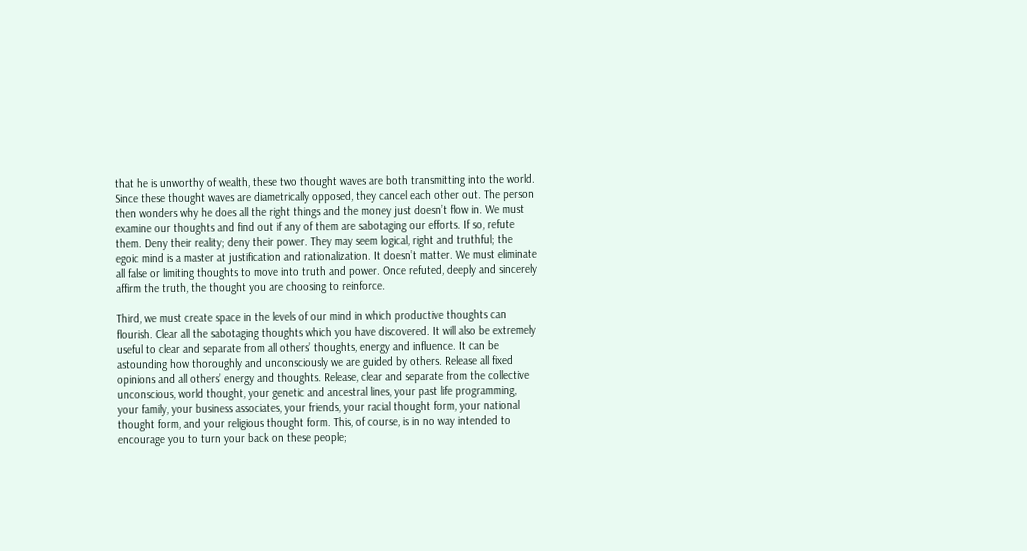that he is unworthy of wealth, these two thought waves are both transmitting into the world. Since these thought waves are diametrically opposed, they cancel each other out. The person then wonders why he does all the right things and the money just doesn’t flow in. We must examine our thoughts and find out if any of them are sabotaging our efforts. If so, refute them. Deny their reality; deny their power. They may seem logical, right and truthful; the egoic mind is a master at justification and rationalization. It doesn’t matter. We must eliminate all false or limiting thoughts to move into truth and power. Once refuted, deeply and sincerely affirm the truth, the thought you are choosing to reinforce.

Third, we must create space in the levels of our mind in which productive thoughts can flourish. Clear all the sabotaging thoughts which you have discovered. It will also be extremely useful to clear and separate from all others’ thoughts, energy and influence. It can be astounding how thoroughly and unconsciously we are guided by others. Release all fixed opinions and all others’ energy and thoughts. Release, clear and separate from the collective unconscious, world thought, your genetic and ancestral lines, your past life programming, your family, your business associates, your friends, your racial thought form, your national thought form, and your religious thought form. This, of course, is in no way intended to encourage you to turn your back on these people;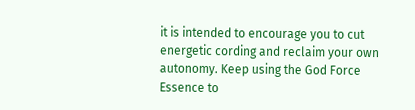it is intended to encourage you to cut energetic cording and reclaim your own autonomy. Keep using the God Force Essence to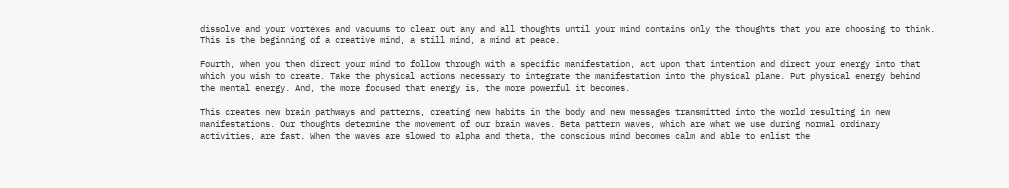dissolve and your vortexes and vacuums to clear out any and all thoughts until your mind contains only the thoughts that you are choosing to think. This is the beginning of a creative mind, a still mind, a mind at peace.

Fourth, when you then direct your mind to follow through with a specific manifestation, act upon that intention and direct your energy into that which you wish to create. Take the physical actions necessary to integrate the manifestation into the physical plane. Put physical energy behind the mental energy. And, the more focused that energy is, the more powerful it becomes.

This creates new brain pathways and patterns, creating new habits in the body and new messages transmitted into the world resulting in new manifestations. Our thoughts determine the movement of our brain waves. Beta pattern waves, which are what we use during normal ordinary activities, are fast. When the waves are slowed to alpha and theta, the conscious mind becomes calm and able to enlist the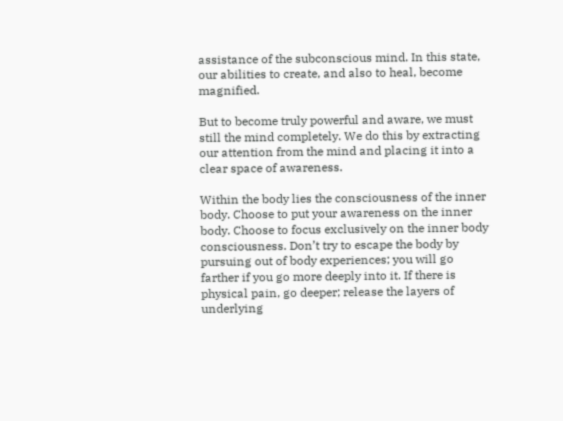assistance of the subconscious mind. In this state, our abilities to create, and also to heal, become magnified.

But to become truly powerful and aware, we must still the mind completely. We do this by extracting our attention from the mind and placing it into a clear space of awareness.

Within the body lies the consciousness of the inner body. Choose to put your awareness on the inner body. Choose to focus exclusively on the inner body consciousness. Don’t try to escape the body by pursuing out of body experiences; you will go farther if you go more deeply into it. If there is physical pain, go deeper; release the layers of underlying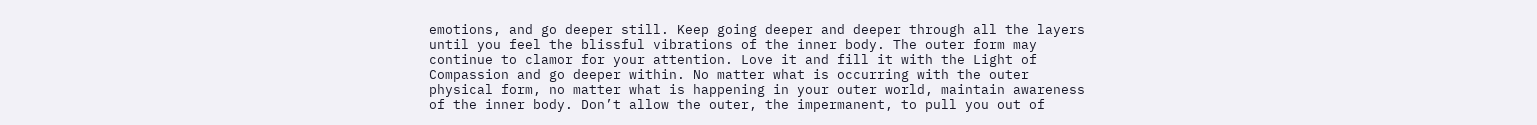emotions, and go deeper still. Keep going deeper and deeper through all the layers until you feel the blissful vibrations of the inner body. The outer form may continue to clamor for your attention. Love it and fill it with the Light of Compassion and go deeper within. No matter what is occurring with the outer physical form, no matter what is happening in your outer world, maintain awareness of the inner body. Don’t allow the outer, the impermanent, to pull you out of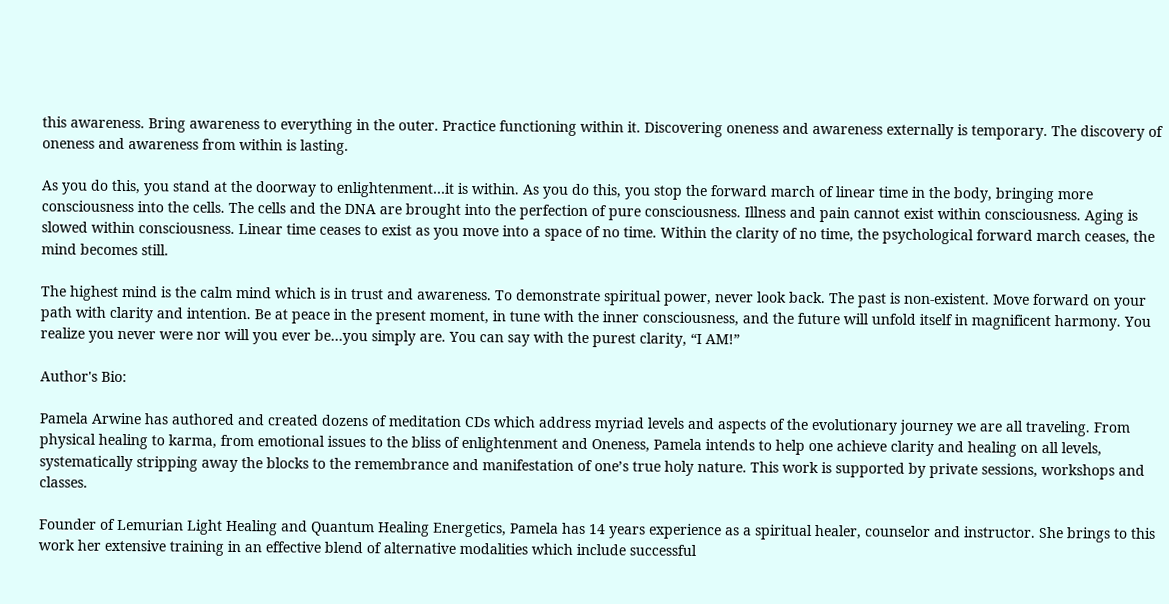this awareness. Bring awareness to everything in the outer. Practice functioning within it. Discovering oneness and awareness externally is temporary. The discovery of oneness and awareness from within is lasting.

As you do this, you stand at the doorway to enlightenment…it is within. As you do this, you stop the forward march of linear time in the body, bringing more consciousness into the cells. The cells and the DNA are brought into the perfection of pure consciousness. Illness and pain cannot exist within consciousness. Aging is slowed within consciousness. Linear time ceases to exist as you move into a space of no time. Within the clarity of no time, the psychological forward march ceases, the mind becomes still.

The highest mind is the calm mind which is in trust and awareness. To demonstrate spiritual power, never look back. The past is non-existent. Move forward on your path with clarity and intention. Be at peace in the present moment, in tune with the inner consciousness, and the future will unfold itself in magnificent harmony. You realize you never were nor will you ever be…you simply are. You can say with the purest clarity, “I AM!”

Author's Bio:

Pamela Arwine has authored and created dozens of meditation CDs which address myriad levels and aspects of the evolutionary journey we are all traveling. From physical healing to karma, from emotional issues to the bliss of enlightenment and Oneness, Pamela intends to help one achieve clarity and healing on all levels, systematically stripping away the blocks to the remembrance and manifestation of one’s true holy nature. This work is supported by private sessions, workshops and classes.

Founder of Lemurian Light Healing and Quantum Healing Energetics, Pamela has 14 years experience as a spiritual healer, counselor and instructor. She brings to this work her extensive training in an effective blend of alternative modalities which include successful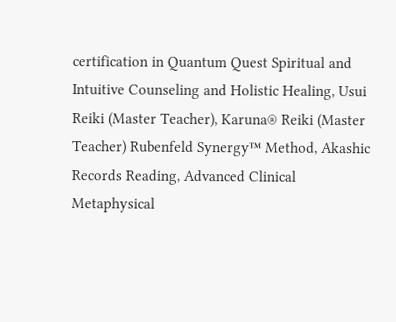certification in Quantum Quest Spiritual and Intuitive Counseling and Holistic Healing, Usui Reiki (Master Teacher), Karuna® Reiki (Master Teacher) Rubenfeld Synergy™ Method, Akashic Records Reading, Advanced Clinical Metaphysical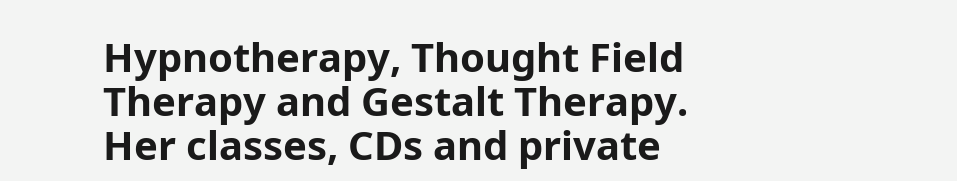Hypnotherapy, Thought Field Therapy and Gestalt Therapy. Her classes, CDs and private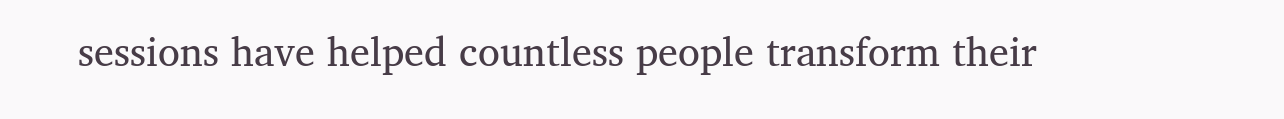sessions have helped countless people transform their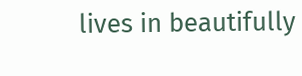lives in beautifully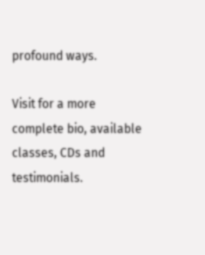profound ways.

Visit for a more complete bio, available classes, CDs and testimonials.